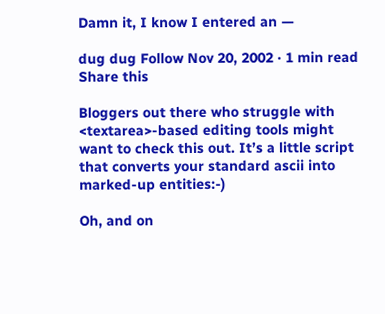Damn it, I know I entered an —

dug dug Follow Nov 20, 2002 · 1 min read
Share this

Bloggers out there who struggle with <textarea>-based editing tools might want to check this out. It’s a little script that converts your standard ascii into marked-up entities:-)

Oh, and on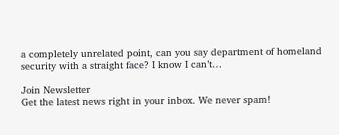a completely unrelated point, can you say department of homeland security with a straight face? I know I can’t…

Join Newsletter
Get the latest news right in your inbox. We never spam!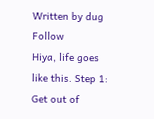Written by dug Follow
Hiya, life goes like this. Step 1: Get out of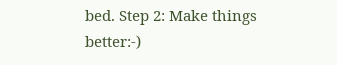bed. Step 2: Make things better:-)